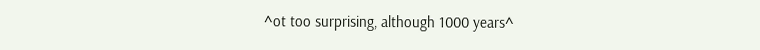^ot too surprising, although 1000 years^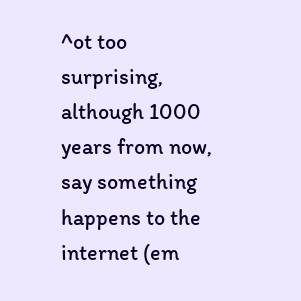^ot too surprising, although 1000 years from now, say something happens to the internet (em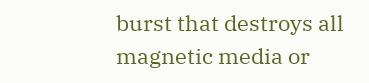burst that destroys all magnetic media or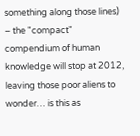something along those lines) – the "compact" compendium of human knowledge will stop at 2012, leaving those poor aliens to wonder… is this as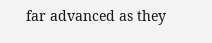far advanced as they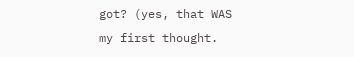got? (yes, that WAS my first thought.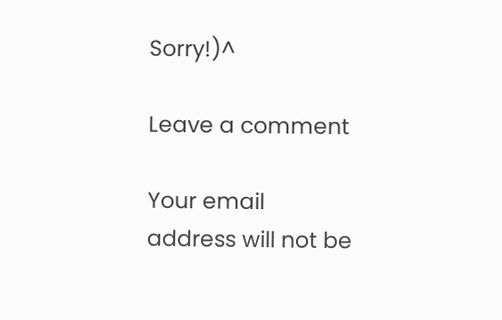Sorry!)^

Leave a comment

Your email address will not be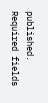published. Required fields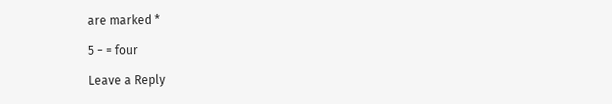are marked *

5 − = four

Leave a Reply